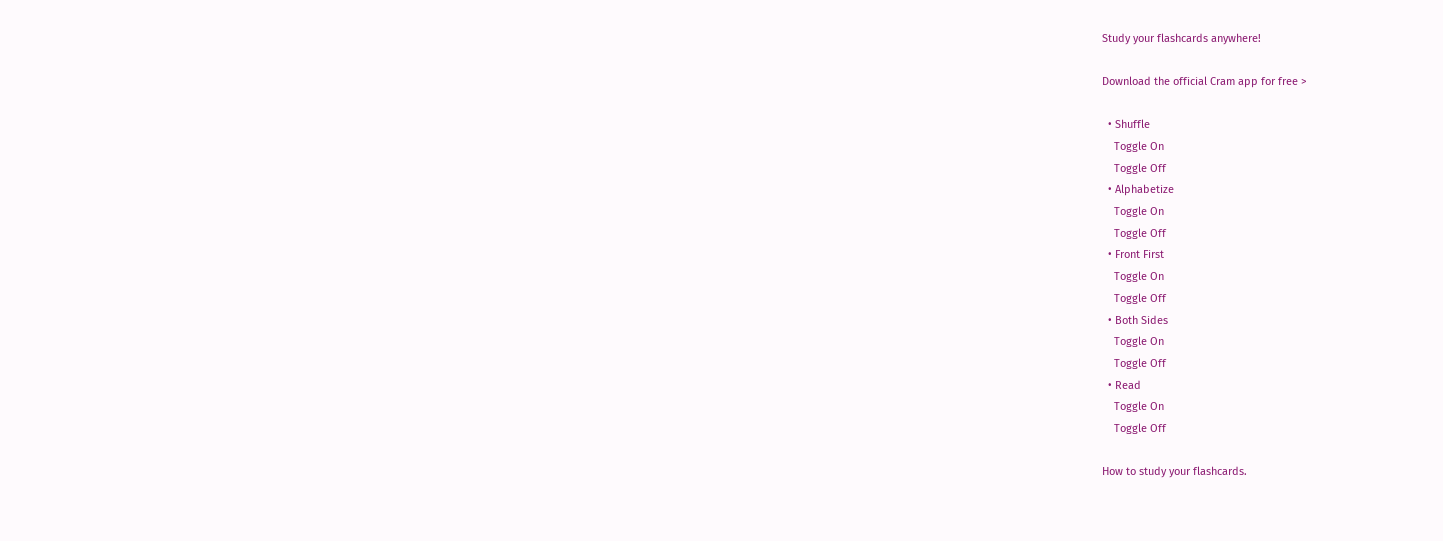Study your flashcards anywhere!

Download the official Cram app for free >

  • Shuffle
    Toggle On
    Toggle Off
  • Alphabetize
    Toggle On
    Toggle Off
  • Front First
    Toggle On
    Toggle Off
  • Both Sides
    Toggle On
    Toggle Off
  • Read
    Toggle On
    Toggle Off

How to study your flashcards.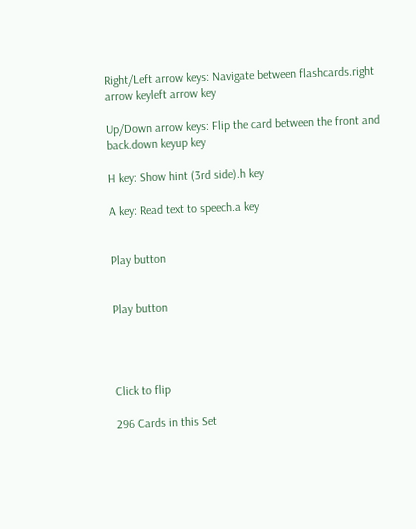Right/Left arrow keys: Navigate between flashcards.right arrow keyleft arrow key

Up/Down arrow keys: Flip the card between the front and back.down keyup key

H key: Show hint (3rd side).h key

A key: Read text to speech.a key


Play button


Play button




Click to flip

296 Cards in this Set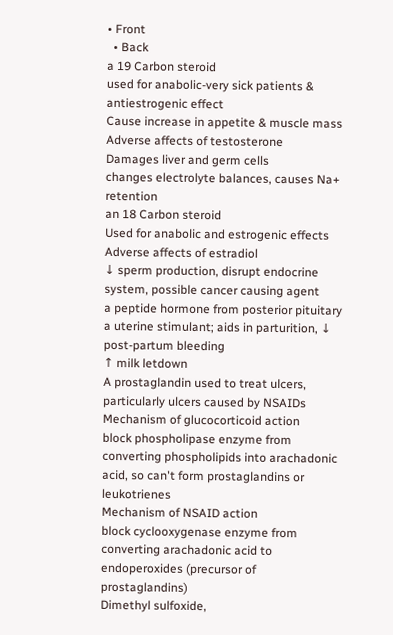• Front
  • Back
a 19 Carbon steroid
used for anabolic-very sick patients & antiestrogenic effect
Cause increase in appetite & muscle mass
Adverse affects of testosterone
Damages liver and germ cells
changes electrolyte balances, causes Na+ retention
an 18 Carbon steroid
Used for anabolic and estrogenic effects
Adverse affects of estradiol
↓ sperm production, disrupt endocrine system, possible cancer causing agent
a peptide hormone from posterior pituitary
a uterine stimulant; aids in parturition, ↓ post-partum bleeding
↑ milk letdown
A prostaglandin used to treat ulcers, particularly ulcers caused by NSAIDs
Mechanism of glucocorticoid action
block phospholipase enzyme from converting phospholipids into arachadonic acid, so can't form prostaglandins or leukotrienes
Mechanism of NSAID action
block cyclooxygenase enzyme from converting arachadonic acid to endoperoxides (precursor of prostaglandins)
Dimethyl sulfoxide,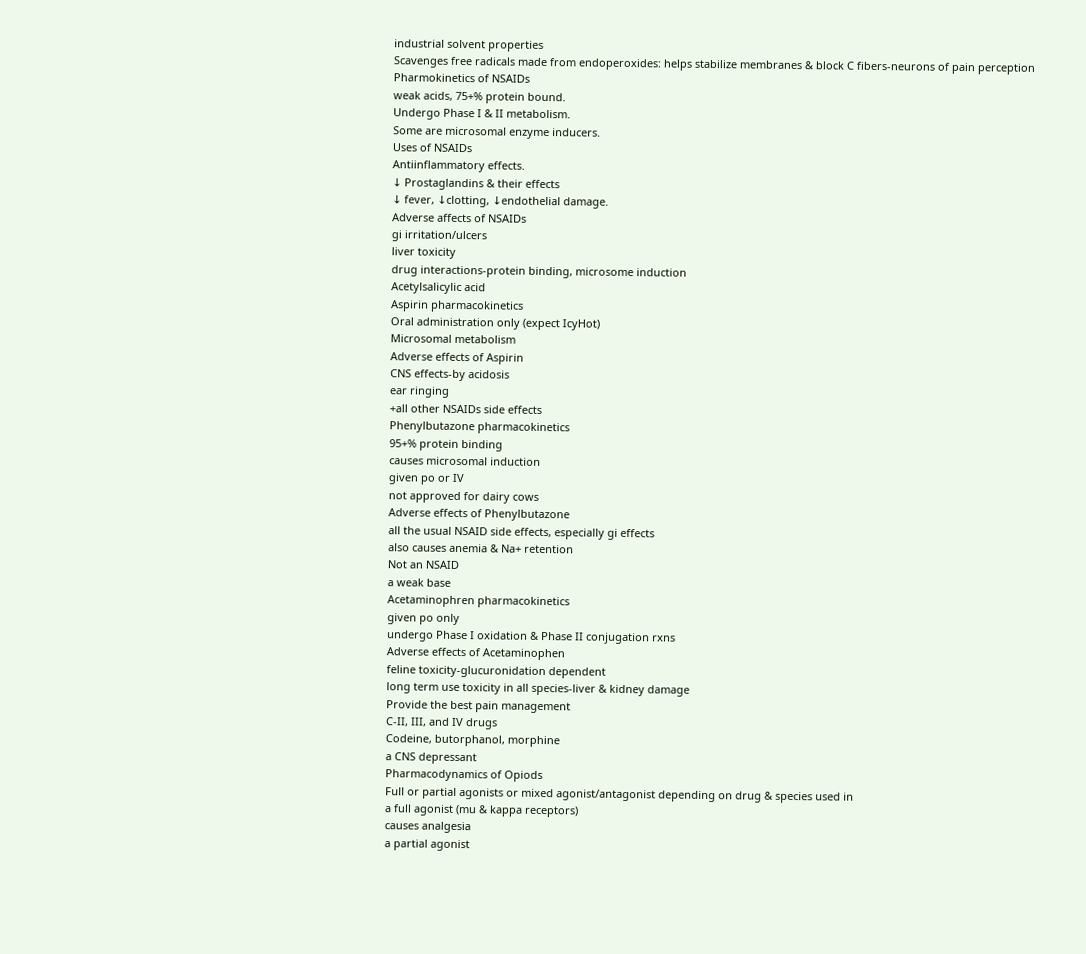industrial solvent properties
Scavenges free radicals made from endoperoxides: helps stabilize membranes & block C fibers-neurons of pain perception
Pharmokinetics of NSAIDs
weak acids, 75+% protein bound.
Undergo Phase I & II metabolism.
Some are microsomal enzyme inducers.
Uses of NSAIDs
Antiinflammatory effects.
↓ Prostaglandins & their effects
↓ fever, ↓clotting, ↓endothelial damage.
Adverse affects of NSAIDs
gi irritation/ulcers
liver toxicity
drug interactions-protein binding, microsome induction
Acetylsalicylic acid
Aspirin pharmacokinetics
Oral administration only (expect IcyHot)
Microsomal metabolism
Adverse effects of Aspirin
CNS effects-by acidosis
ear ringing
+all other NSAIDs side effects
Phenylbutazone pharmacokinetics
95+% protein binding
causes microsomal induction
given po or IV
not approved for dairy cows
Adverse effects of Phenylbutazone
all the usual NSAID side effects, especially gi effects
also causes anemia & Na+ retention
Not an NSAID
a weak base
Acetaminophren pharmacokinetics
given po only
undergo Phase I oxidation & Phase II conjugation rxns
Adverse effects of Acetaminophen
feline toxicity-glucuronidation dependent
long term use toxicity in all species-liver & kidney damage
Provide the best pain management
C-II, III, and IV drugs
Codeine, butorphanol, morphine
a CNS depressant
Pharmacodynamics of Opiods
Full or partial agonists or mixed agonist/antagonist depending on drug & species used in
a full agonist (mu & kappa receptors)
causes analgesia
a partial agonist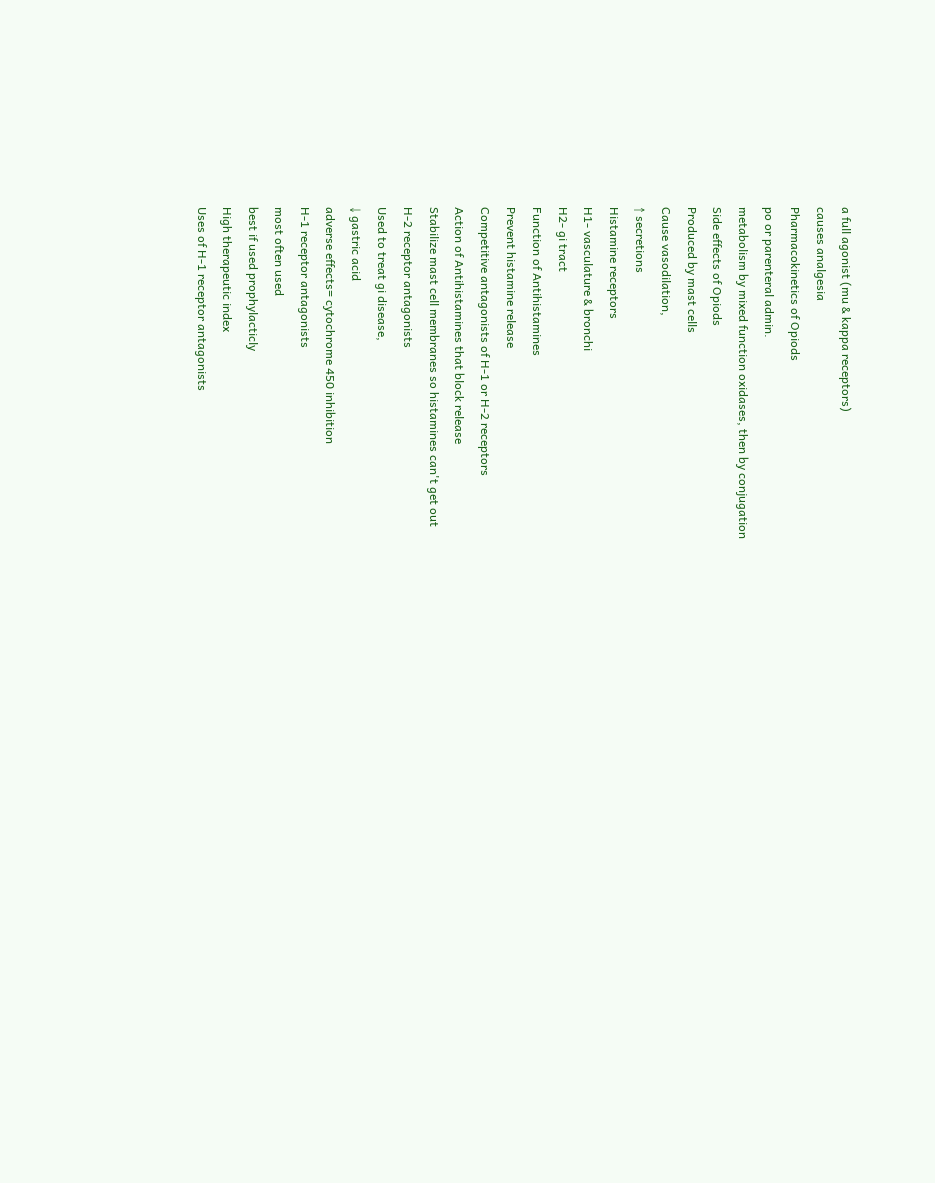a full agonist (mu & kappa receptors)
causes analgesia
Pharmacokinetics of Opiods
po or parenteral admin.
metabolism by mixed function oxidases, then by conjugation
Side effects of Opiods
Produced by mast cells
Cause vasodilation,
↑ secretions
Histamine receptors
H1- vasculature & bronchi
H2- gi tract
Function of Antihistamines
Prevent histamine release
Competitive antagonists of H-1 or H-2 receptors
Action of Antihistamines that block release
Stabilize mast cell membranes so histamines can't get out
H-2 receptor antagonists
Used to treat gi disease,
↓ gastric acid
adverse effects= cytochrome 450 inhibition
H-1 receptor antagonists
most often used
best if used prophylacticly
High therapeutic index
Uses of H-1 receptor antagonists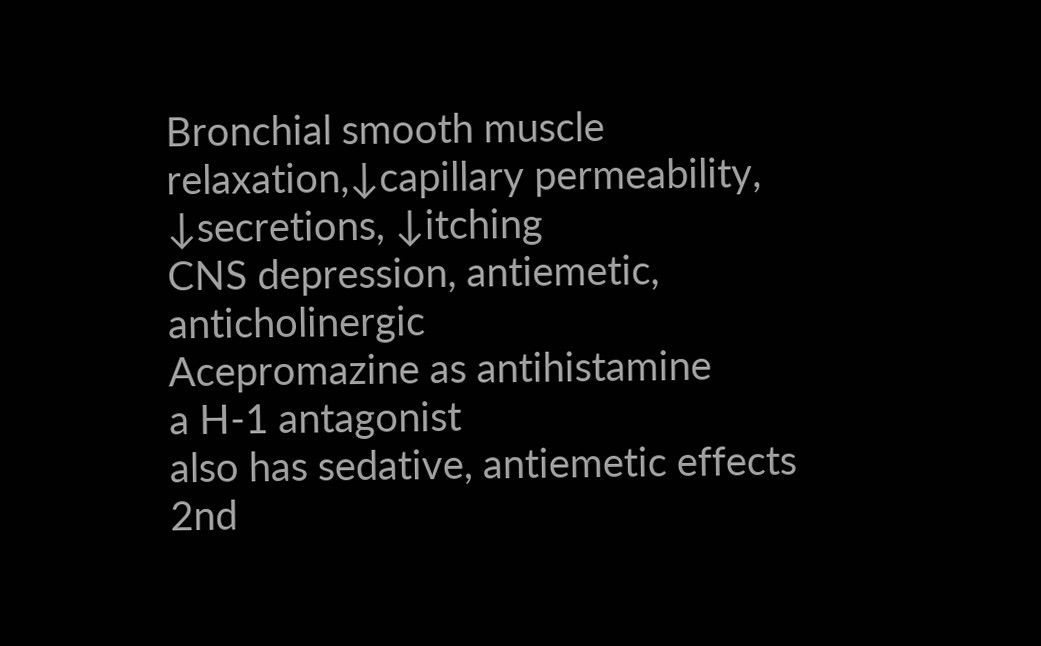Bronchial smooth muscle relaxation,↓capillary permeability, ↓secretions, ↓itching
CNS depression, antiemetic, anticholinergic
Acepromazine as antihistamine
a H-1 antagonist
also has sedative, antiemetic effects
2nd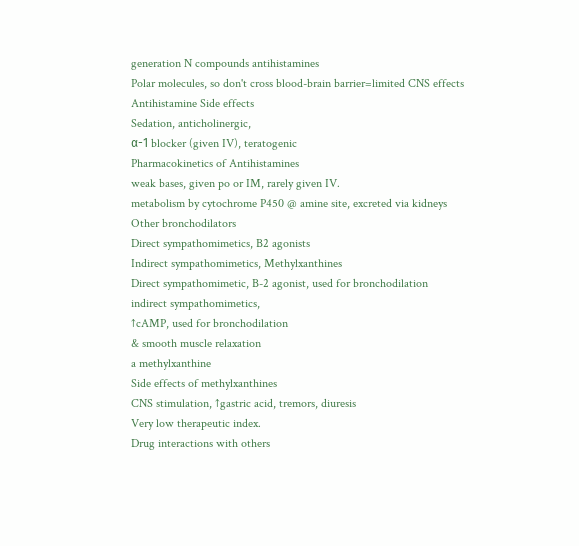generation N compounds antihistamines
Polar molecules, so don't cross blood-brain barrier=limited CNS effects
Antihistamine Side effects
Sedation, anticholinergic,
α-1 blocker (given IV), teratogenic
Pharmacokinetics of Antihistamines
weak bases, given po or IM, rarely given IV.
metabolism by cytochrome P450 @ amine site, excreted via kidneys
Other bronchodilators
Direct sympathomimetics, B2 agonists
Indirect sympathomimetics, Methylxanthines
Direct sympathomimetic, B-2 agonist, used for bronchodilation
indirect sympathomimetics,
↑cAMP, used for bronchodilation
& smooth muscle relaxation
a methylxanthine
Side effects of methylxanthines
CNS stimulation, ↑gastric acid, tremors, diuresis
Very low therapeutic index.
Drug interactions with others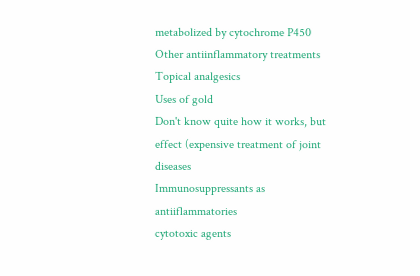metabolized by cytochrome P450
Other antiinflammatory treatments
Topical analgesics
Uses of gold
Don't know quite how it works, but effect (expensive treatment of joint diseases
Immunosuppressants as antiiflammatories
cytotoxic agents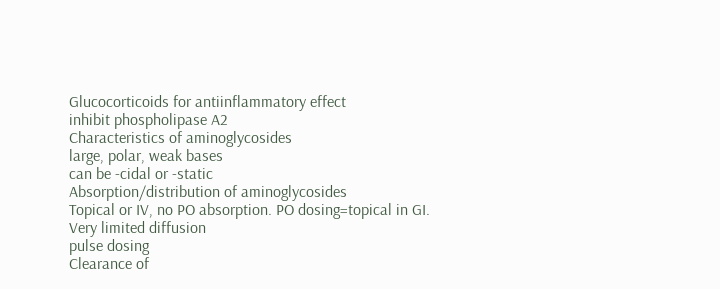Glucocorticoids for antiinflammatory effect
inhibit phospholipase A2
Characteristics of aminoglycosides
large, polar, weak bases
can be -cidal or -static
Absorption/distribution of aminoglycosides
Topical or IV, no PO absorption. PO dosing=topical in GI.
Very limited diffusion
pulse dosing
Clearance of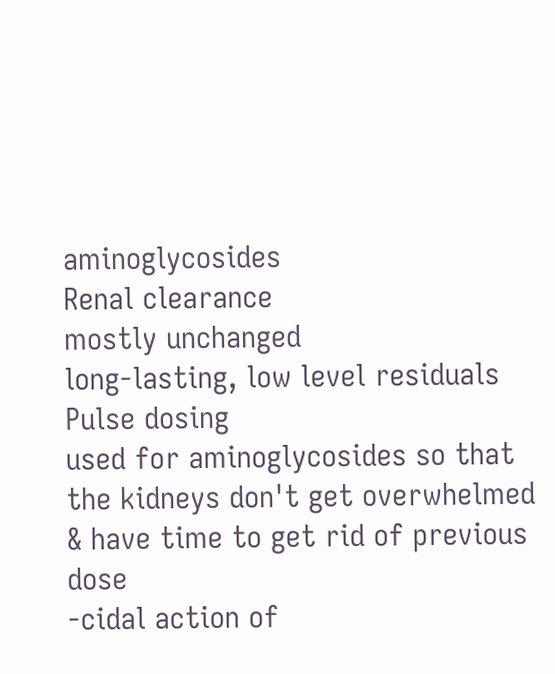aminoglycosides
Renal clearance
mostly unchanged
long-lasting, low level residuals
Pulse dosing
used for aminoglycosides so that the kidneys don't get overwhelmed & have time to get rid of previous dose
-cidal action of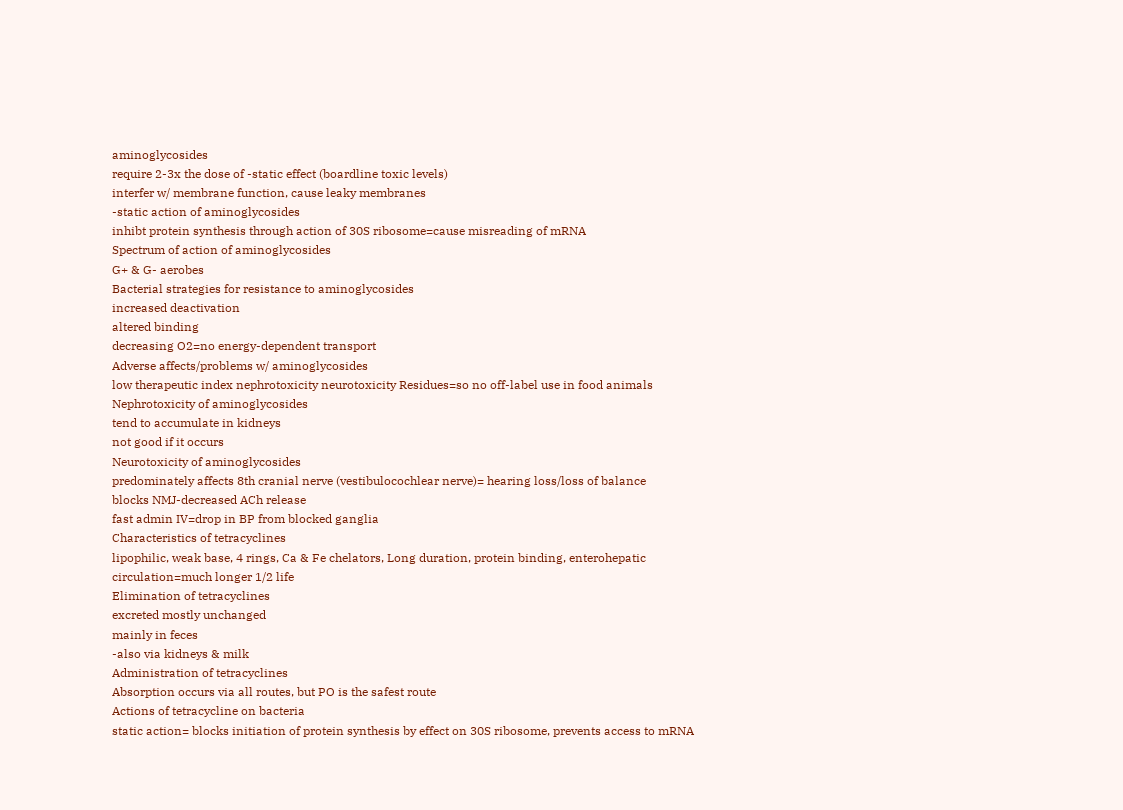aminoglycosides
require 2-3x the dose of -static effect (boardline toxic levels)
interfer w/ membrane function, cause leaky membranes
-static action of aminoglycosides
inhibt protein synthesis through action of 30S ribosome=cause misreading of mRNA
Spectrum of action of aminoglycosides
G+ & G- aerobes
Bacterial strategies for resistance to aminoglycosides
increased deactivation
altered binding
decreasing O2=no energy-dependent transport
Adverse affects/problems w/ aminoglycosides
low therapeutic index nephrotoxicity neurotoxicity Residues=so no off-label use in food animals
Nephrotoxicity of aminoglycosides
tend to accumulate in kidneys
not good if it occurs
Neurotoxicity of aminoglycosides
predominately affects 8th cranial nerve (vestibulocochlear nerve)= hearing loss/loss of balance
blocks NMJ-decreased ACh release
fast admin IV=drop in BP from blocked ganglia
Characteristics of tetracyclines
lipophilic, weak base, 4 rings, Ca & Fe chelators, Long duration, protein binding, enterohepatic circulation=much longer 1/2 life
Elimination of tetracyclines
excreted mostly unchanged
mainly in feces
-also via kidneys & milk
Administration of tetracyclines
Absorption occurs via all routes, but PO is the safest route
Actions of tetracycline on bacteria
static action= blocks initiation of protein synthesis by effect on 30S ribosome, prevents access to mRNA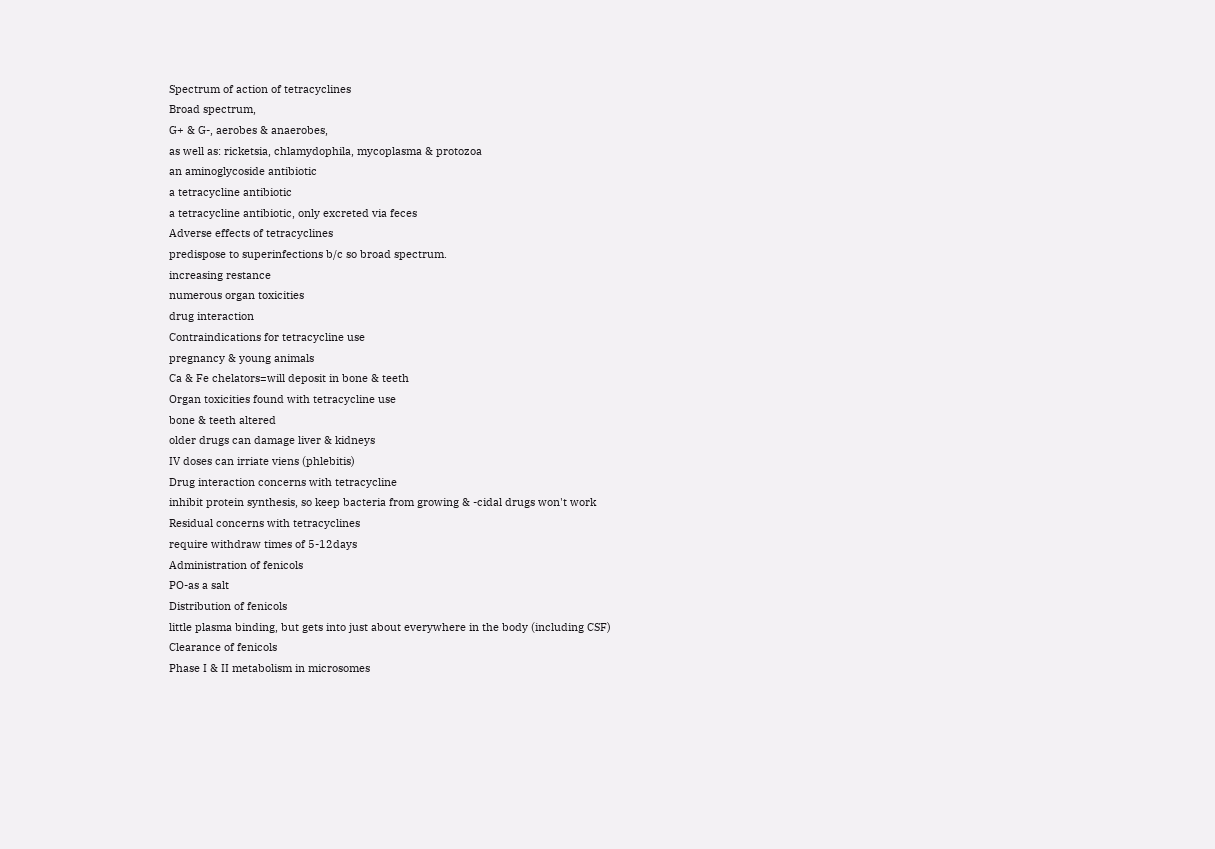Spectrum of action of tetracyclines
Broad spectrum,
G+ & G-, aerobes & anaerobes,
as well as: ricketsia, chlamydophila, mycoplasma & protozoa
an aminoglycoside antibiotic
a tetracycline antibiotic
a tetracycline antibiotic, only excreted via feces
Adverse effects of tetracyclines
predispose to superinfections b/c so broad spectrum.
increasing restance
numerous organ toxicities
drug interaction
Contraindications for tetracycline use
pregnancy & young animals
Ca & Fe chelators=will deposit in bone & teeth
Organ toxicities found with tetracycline use
bone & teeth altered
older drugs can damage liver & kidneys
IV doses can irriate viens (phlebitis)
Drug interaction concerns with tetracycline
inhibit protein synthesis, so keep bacteria from growing & -cidal drugs won't work
Residual concerns with tetracyclines
require withdraw times of 5-12days
Administration of fenicols
PO-as a salt
Distribution of fenicols
little plasma binding, but gets into just about everywhere in the body (including CSF)
Clearance of fenicols
Phase I & II metabolism in microsomes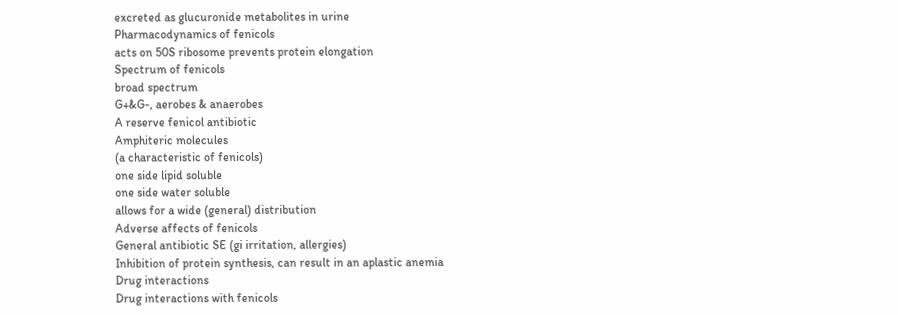excreted as glucuronide metabolites in urine
Pharmacodynamics of fenicols
acts on 50S ribosome prevents protein elongation
Spectrum of fenicols
broad spectrum
G+&G-, aerobes & anaerobes
A reserve fenicol antibiotic
Amphiteric molecules
(a characteristic of fenicols)
one side lipid soluble
one side water soluble
allows for a wide (general) distribution
Adverse affects of fenicols
General antibiotic SE (gi irritation, allergies)
Inhibition of protein synthesis, can result in an aplastic anemia
Drug interactions
Drug interactions with fenicols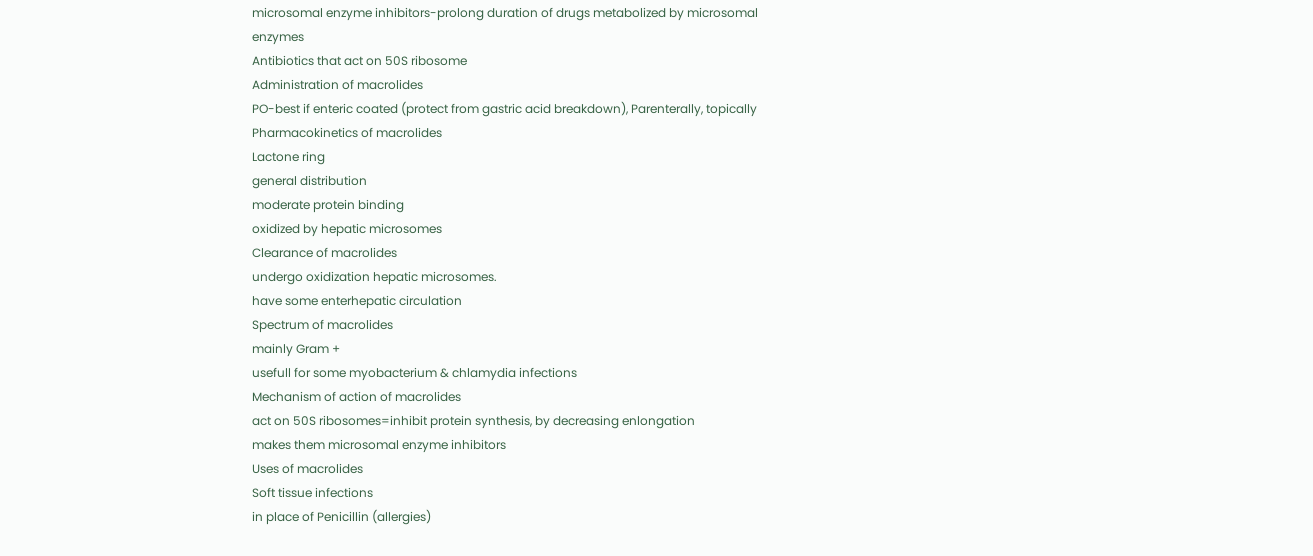microsomal enzyme inhibitors-prolong duration of drugs metabolized by microsomal enzymes
Antibiotics that act on 50S ribosome
Administration of macrolides
PO-best if enteric coated (protect from gastric acid breakdown), Parenterally, topically
Pharmacokinetics of macrolides
Lactone ring
general distribution
moderate protein binding
oxidized by hepatic microsomes
Clearance of macrolides
undergo oxidization hepatic microsomes.
have some enterhepatic circulation
Spectrum of macrolides
mainly Gram +
usefull for some myobacterium & chlamydia infections
Mechanism of action of macrolides
act on 50S ribosomes=inhibit protein synthesis, by decreasing enlongation
makes them microsomal enzyme inhibitors
Uses of macrolides
Soft tissue infections
in place of Penicillin (allergies)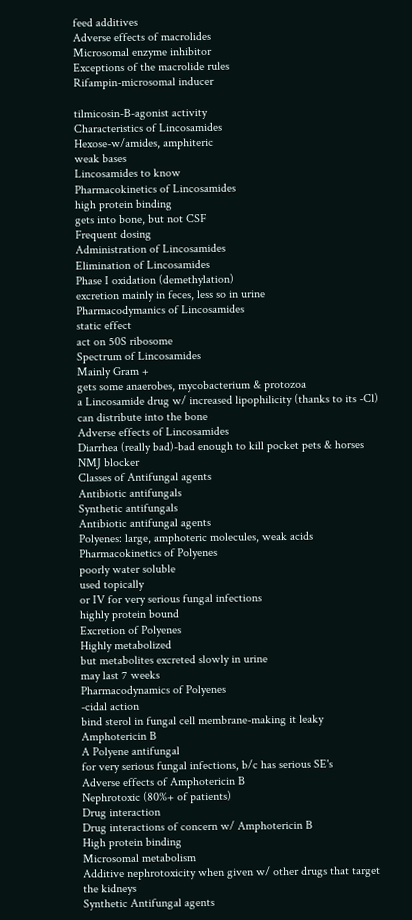feed additives
Adverse effects of macrolides
Microsomal enzyme inhibitor
Exceptions of the macrolide rules
Rifampin-microsomal inducer

tilmicosin-B-agonist activity
Characteristics of Lincosamides
Hexose-w/amides, amphiteric
weak bases
Lincosamides to know
Pharmacokinetics of Lincosamides
high protein binding
gets into bone, but not CSF
Frequent dosing
Administration of Lincosamides
Elimination of Lincosamides
Phase I oxidation (demethylation)
excretion mainly in feces, less so in urine
Pharmacodymanics of Lincosamides
static effect
act on 50S ribosome
Spectrum of Lincosamides
Mainly Gram +
gets some anaerobes, mycobacterium & protozoa
a Lincosamide drug w/ increased lipophilicity (thanks to its -Cl)
can distribute into the bone
Adverse effects of Lincosamides
Diarrhea (really bad)-bad enough to kill pocket pets & horses
NMJ blocker
Classes of Antifungal agents
Antibiotic antifungals
Synthetic antifungals
Antibiotic antifungal agents
Polyenes: large, amphoteric molecules, weak acids
Pharmacokinetics of Polyenes
poorly water soluble
used topically
or IV for very serious fungal infections
highly protein bound
Excretion of Polyenes
Highly metabolized
but metabolites excreted slowly in urine
may last 7 weeks
Pharmacodynamics of Polyenes
-cidal action
bind sterol in fungal cell membrane-making it leaky
Amphotericin B
A Polyene antifungal
for very serious fungal infections, b/c has serious SE's
Adverse effects of Amphotericin B
Nephrotoxic (80%+ of patients)
Drug interaction
Drug interactions of concern w/ Amphotericin B
High protein binding
Microsomal metabolism
Additive nephrotoxicity when given w/ other drugs that target the kidneys
Synthetic Antifungal agents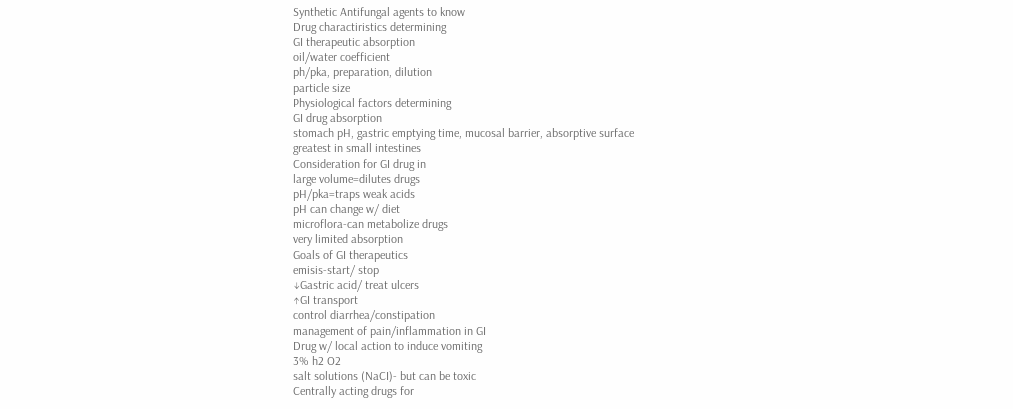Synthetic Antifungal agents to know
Drug charactiristics determining
GI therapeutic absorption
oil/water coefficient
ph/pka, preparation, dilution
particle size
Physiological factors determining
GI drug absorption
stomach pH, gastric emptying time, mucosal barrier, absorptive surface
greatest in small intestines
Consideration for GI drug in
large volume=dilutes drugs
pH/pka=traps weak acids
pH can change w/ diet
microflora-can metabolize drugs
very limited absorption
Goals of GI therapeutics
emisis-start/ stop
↓Gastric acid/ treat ulcers
↑GI transport
control diarrhea/constipation
management of pain/inflammation in GI
Drug w/ local action to induce vomiting
3% h2 O2
salt solutions (NaCI)- but can be toxic
Centrally acting drugs for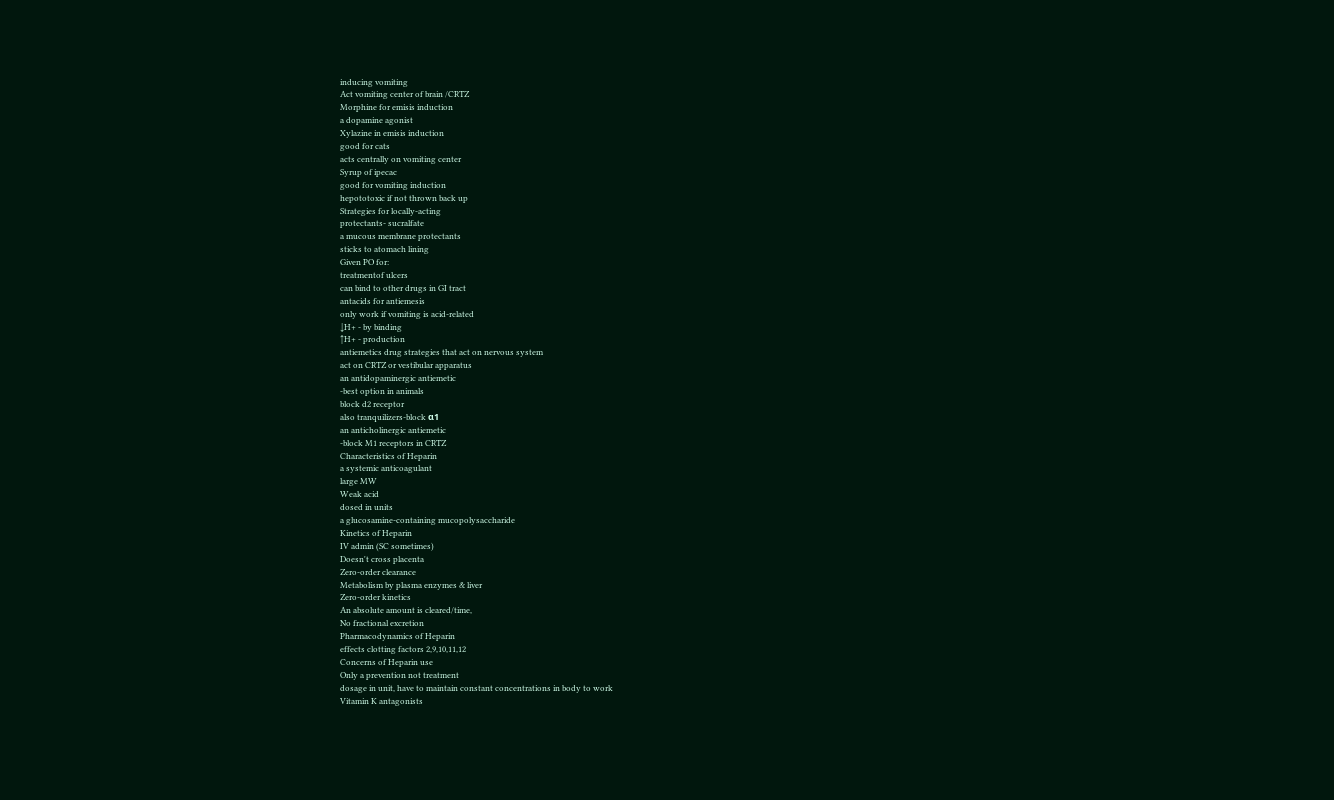inducing vomiting
Act vomiting center of brain /CRTZ
Morphine for emisis induction
a dopamine agonist
Xylazine in emisis induction
good for cats
acts centrally on vomiting center
Syrup of ipecac
good for vomiting induction
hepototoxic if not thrown back up
Strategies for locally-acting
protectants- sucralfate
a mucous membrane protectants
sticks to atomach lining
Given PO for:
treatmentof ulcers
can bind to other drugs in GI tract
antacids for antiemesis
only work if vomiting is acid-related
↓H+ - by binding
↑H+ - production
antiemetics drug strategies that act on nervous system
act on CRTZ or vestibular apparatus
an antidopaminergic antiemetic
-best option in animals
block d2 receptor
also tranquilizers-block α1
an anticholinergic antiemetic
-block M1 receptors in CRTZ
Characteristics of Heparin
a systemic anticoagulant
large MW
Weak acid
dosed in units
a glucosamine-containing mucopolysaccharide
Kinetics of Heparin
IV admin (SC sometimes)
Doesn't cross placenta
Zero-order clearance
Metabolism by plasma enzymes & liver
Zero-order kinetics
An absolute amount is cleared/time,
No fractional excretion
Pharmacodynamics of Heparin
effects clotting factors 2,9,10,11,12
Concerns of Heparin use
Only a prevention not treatment
dosage in unit, have to maintain constant concentrations in body to work
Vitamin K antagonists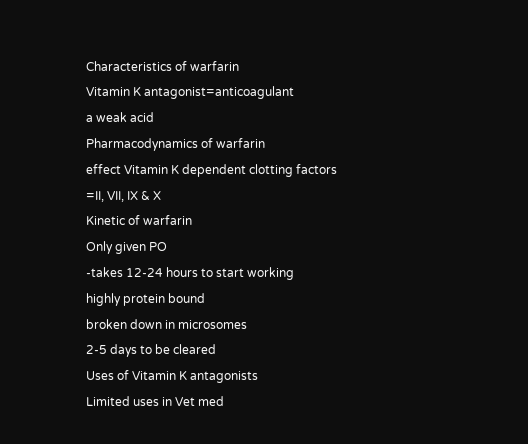Characteristics of warfarin
Vitamin K antagonist=anticoagulant
a weak acid
Pharmacodynamics of warfarin
effect Vitamin K dependent clotting factors
=II, VII, IX & X
Kinetic of warfarin
Only given PO
-takes 12-24 hours to start working
highly protein bound
broken down in microsomes
2-5 days to be cleared
Uses of Vitamin K antagonists
Limited uses in Vet med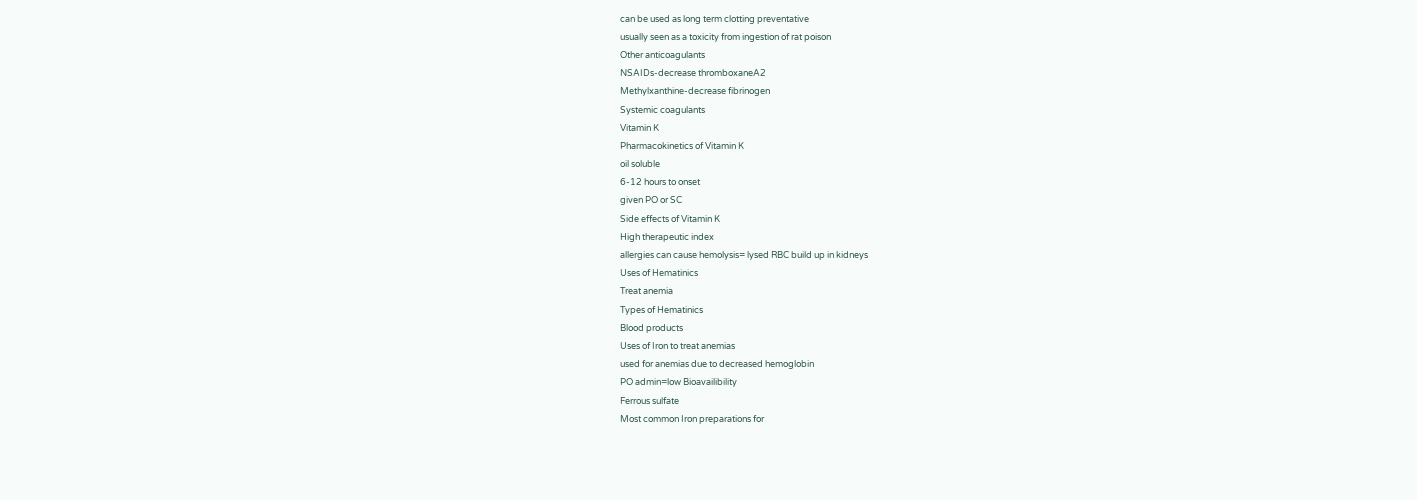can be used as long term clotting preventative
usually seen as a toxicity from ingestion of rat poison
Other anticoagulants
NSAIDs-decrease thromboxaneA2
Methylxanthine-decrease fibrinogen
Systemic coagulants
Vitamin K
Pharmacokinetics of Vitamin K
oil soluble
6-12 hours to onset
given PO or SC
Side effects of Vitamin K
High therapeutic index
allergies can cause hemolysis= lysed RBC build up in kidneys
Uses of Hematinics
Treat anemia
Types of Hematinics
Blood products
Uses of Iron to treat anemias
used for anemias due to decreased hemoglobin
PO admin=low Bioavailibility
Ferrous sulfate
Most common Iron preparations for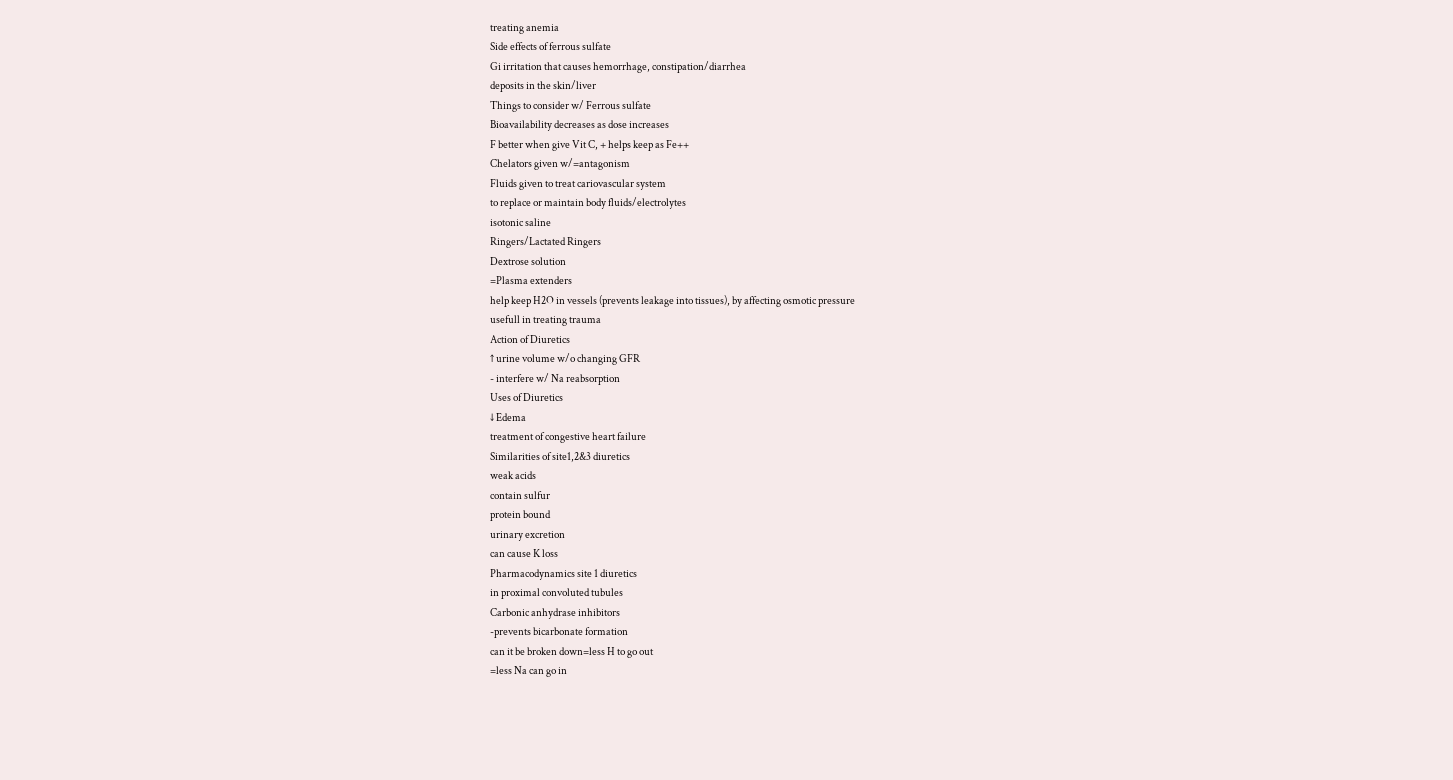treating anemia
Side effects of ferrous sulfate
Gi irritation that causes hemorrhage, constipation/diarrhea
deposits in the skin/liver
Things to consider w/ Ferrous sulfate
Bioavailability decreases as dose increases
F better when give Vit C, + helps keep as Fe++
Chelators given w/=antagonism
Fluids given to treat cariovascular system
to replace or maintain body fluids/electrolytes
isotonic saline
Ringers/Lactated Ringers
Dextrose solution
=Plasma extenders
help keep H2O in vessels (prevents leakage into tissues), by affecting osmotic pressure
usefull in treating trauma
Action of Diuretics
↑ urine volume w/o changing GFR
- interfere w/ Na reabsorption
Uses of Diuretics
↓ Edema
treatment of congestive heart failure
Similarities of site1,2&3 diuretics
weak acids
contain sulfur
protein bound
urinary excretion
can cause K loss
Pharmacodynamics site 1 diuretics
in proximal convoluted tubules
Carbonic anhydrase inhibitors
-prevents bicarbonate formation
can it be broken down=less H to go out
=less Na can go in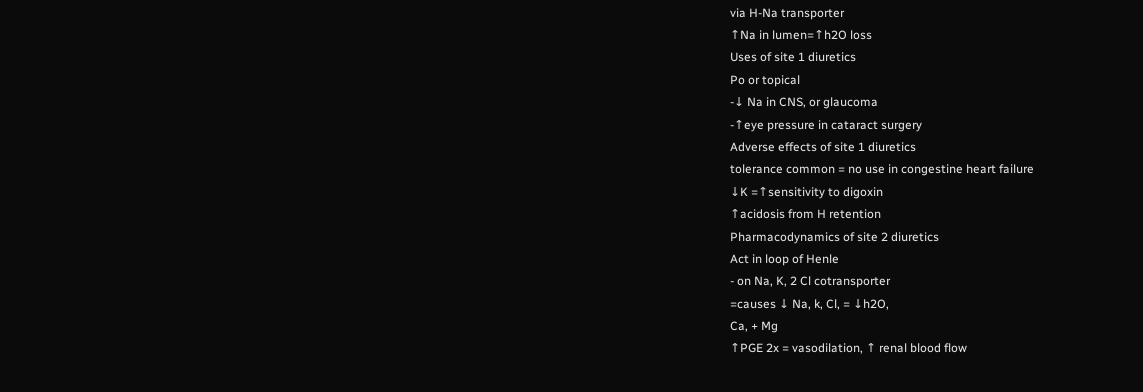via H-Na transporter
↑Na in lumen=↑h2O loss
Uses of site 1 diuretics
Po or topical
-↓ Na in CNS, or glaucoma
-↑eye pressure in cataract surgery
Adverse effects of site 1 diuretics
tolerance common = no use in congestine heart failure
↓K =↑sensitivity to digoxin
↑acidosis from H retention
Pharmacodynamics of site 2 diuretics
Act in loop of Henle
- on Na, K, 2 Cl cotransporter
=causes ↓ Na, k, Cl, = ↓h2O,
Ca, + Mg
↑PGE 2x = vasodilation, ↑ renal blood flow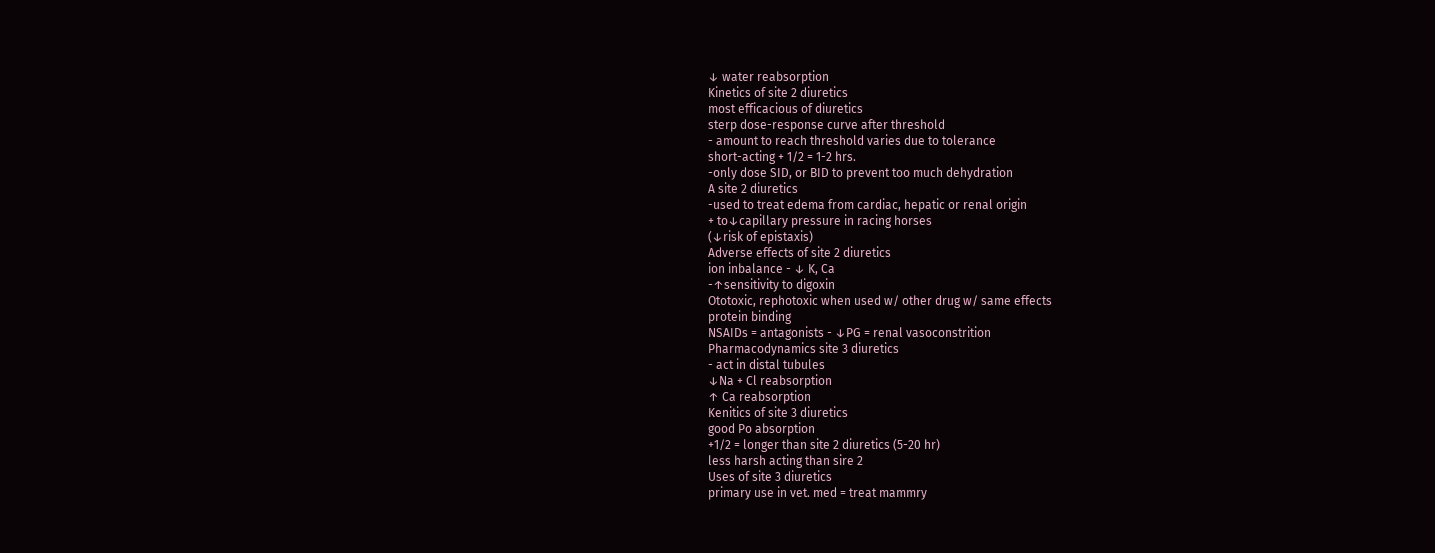↓ water reabsorption
Kinetics of site 2 diuretics
most efficacious of diuretics
sterp dose-response curve after threshold
- amount to reach threshold varies due to tolerance
short-acting + 1/2 = 1-2 hrs.
-only dose SID, or BID to prevent too much dehydration
A site 2 diuretics
-used to treat edema from cardiac, hepatic or renal origin
+ to↓capillary pressure in racing horses
(↓risk of epistaxis)
Adverse effects of site 2 diuretics
ion inbalance - ↓ K, Ca
-↑sensitivity to digoxin
Ototoxic, rephotoxic when used w/ other drug w/ same effects
protein binding
NSAIDs = antagonists - ↓PG = renal vasoconstrition
Pharmacodynamics site 3 diuretics
- act in distal tubules
↓Na + Cl reabsorption
↑ Ca reabsorption
Kenitics of site 3 diuretics
good Po absorption
+1/2 = longer than site 2 diuretics (5-20 hr)
less harsh acting than sire 2
Uses of site 3 diuretics
primary use in vet. med = treat mammry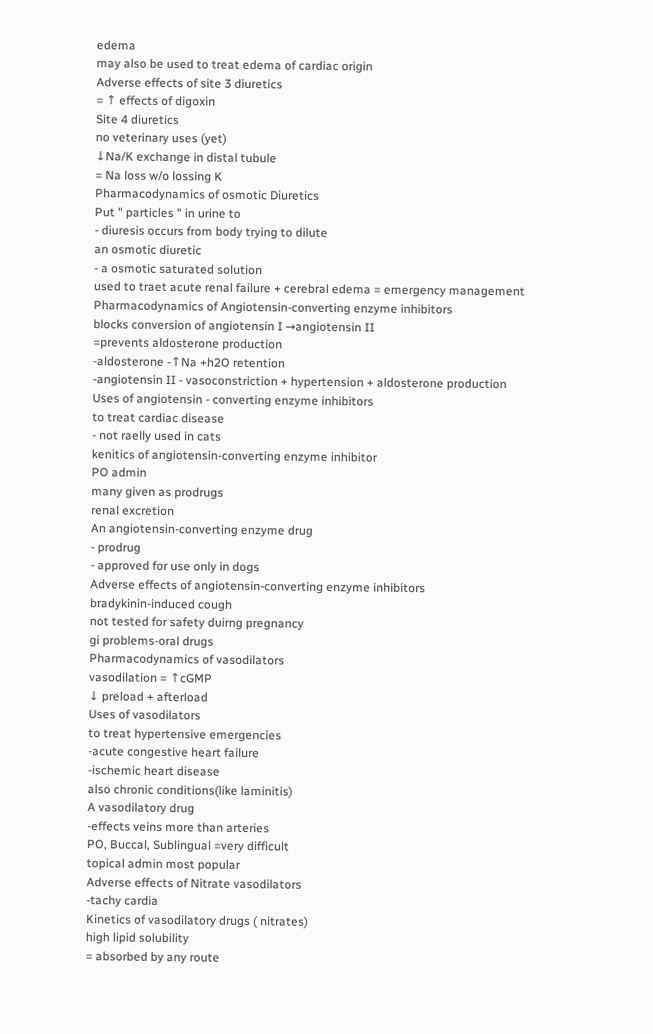edema
may also be used to treat edema of cardiac origin
Adverse effects of site 3 diuretics
= ↑ effects of digoxin
Site 4 diuretics
no veterinary uses (yet)
↓Na/K exchange in distal tubule
= Na loss w/o lossing K
Pharmacodynamics of osmotic Diuretics
Put " particles " in urine to
- diuresis occurs from body trying to dilute
an osmotic diuretic
- a osmotic saturated solution
used to traet acute renal failure + cerebral edema = emergency management
Pharmacodynamics of Angiotensin-converting enzyme inhibitors
blocks conversion of angiotensin I →angiotensin II
=prevents aldosterone production
-aldosterone -↑Na +h2O retention
-angiotensin II - vasoconstriction + hypertension + aldosterone production
Uses of angiotensin - converting enzyme inhibitors
to treat cardiac disease
- not raelly used in cats
kenitics of angiotensin-converting enzyme inhibitor
PO admin
many given as prodrugs
renal excretion
An angiotensin-converting enzyme drug
- prodrug
- approved for use only in dogs
Adverse effects of angiotensin-converting enzyme inhibitors
bradykinin-induced cough
not tested for safety duirng pregnancy
gi problems-oral drugs
Pharmacodynamics of vasodilators
vasodilation = ↑cGMP
↓ preload + afterload
Uses of vasodilators
to treat hypertensive emergencies
-acute congestive heart failure
-ischemic heart disease
also chronic conditions(like laminitis)
A vasodilatory drug
-effects veins more than arteries
PO, Buccal, Sublingual =very difficult
topical admin most popular
Adverse effects of Nitrate vasodilators
-tachy cardia
Kinetics of vasodilatory drugs ( nitrates)
high lipid solubility
= absorbed by any route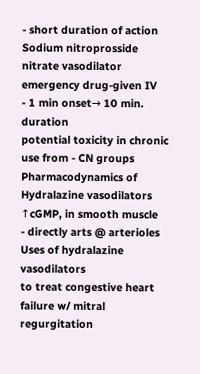- short duration of action
Sodium nitroprosside
nitrate vasodilator
emergency drug-given IV
- 1 min onset→ 10 min. duration
potential toxicity in chronic use from - CN groups
Pharmacodynamics of Hydralazine vasodilators
↑cGMP, in smooth muscle
- directly arts @ arterioles
Uses of hydralazine vasodilators
to treat congestive heart failure w/ mitral regurgitation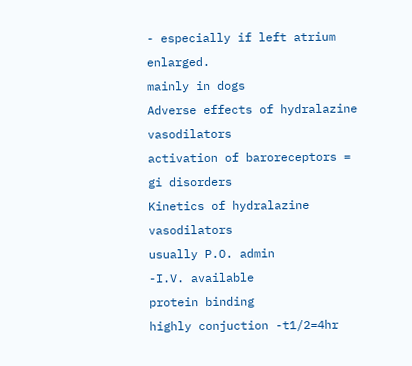- especially if left atrium enlarged.
mainly in dogs
Adverse effects of hydralazine vasodilators
activation of baroreceptors =
gi disorders
Kinetics of hydralazine vasodilators
usually P.O. admin
-I.V. available
protein binding
highly conjuction -t1/2=4hr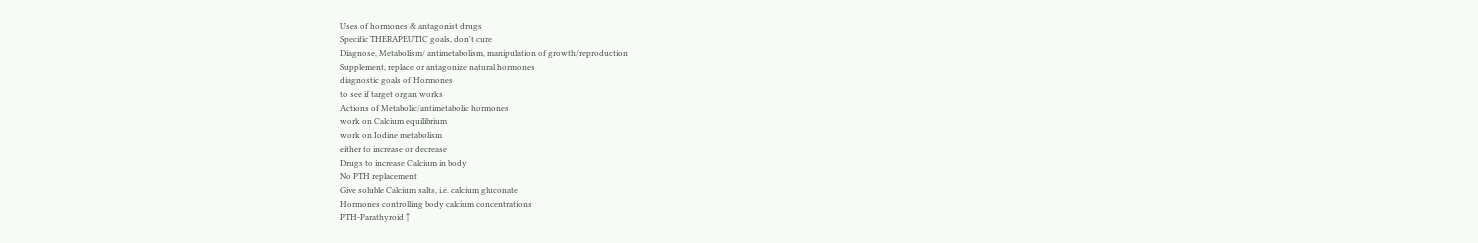Uses of hormones & antagonist drugs
Specific THERAPEUTIC goals, don't cure
Diagnose, Metabolism/ antimetabolism, manipulation of growth/reproduction
Supplement, replace or antagonize natural hormones
diagnostic goals of Hormones
to see if target organ works
Actions of Metabolic/antimetabolic hormones
work on Calcium equilibrium
work on Iodine metabolism
either to increase or decrease
Drugs to increase Calcium in body
No PTH replacement
Give soluble Calcium salts, i.e. calcium gluconate
Hormones controlling body calcium concentrations
PTH-Parathyroid ↑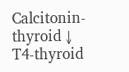Calcitonin-thyroid ↓
T4-thyroid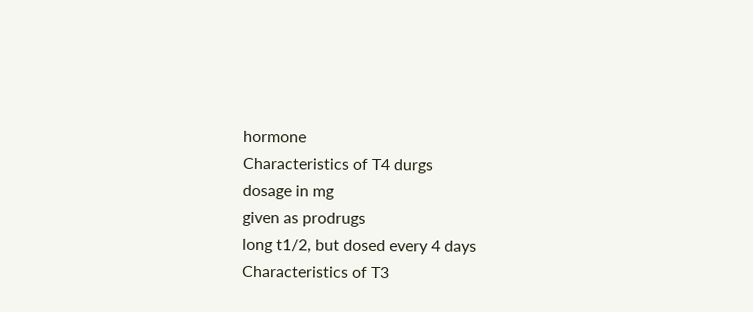hormone
Characteristics of T4 durgs
dosage in mg
given as prodrugs
long t1/2, but dosed every 4 days
Characteristics of T3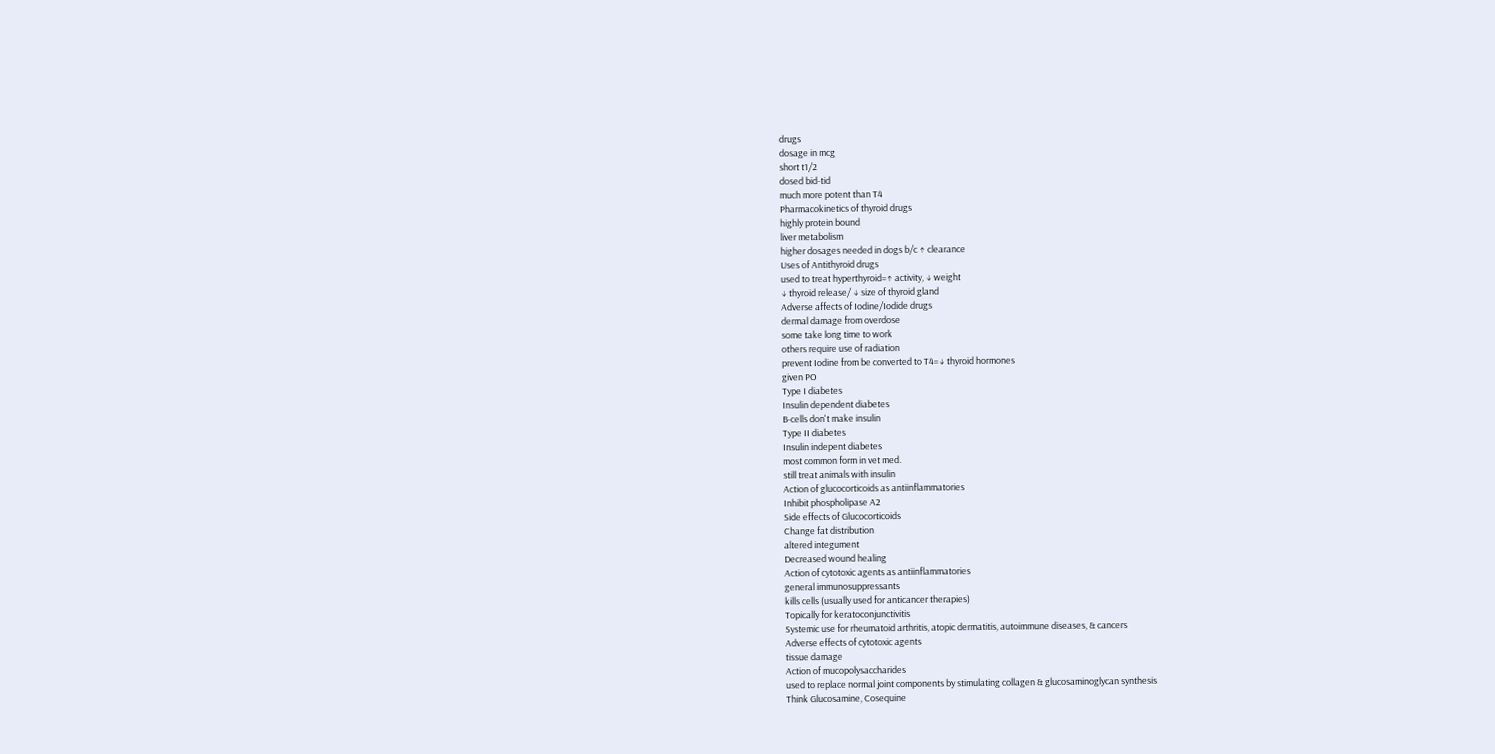drugs
dosage in mcg
short t1/2
dosed bid-tid
much more potent than T4
Pharmacokinetics of thyroid drugs
highly protein bound
liver metabolism
higher dosages needed in dogs b/c ↑ clearance
Uses of Antithyroid drugs
used to treat hyperthyroid=↑ activity, ↓ weight
↓ thyroid release/ ↓ size of thyroid gland
Adverse affects of Iodine/Iodide drugs
dermal damage from overdose
some take long time to work
others require use of radiation
prevent Iodine from be converted to T4=↓ thyroid hormones
given PO
Type I diabetes
Insulin dependent diabetes
B-cells don't make insulin
Type II diabetes
Insulin indepent diabetes
most common form in vet med.
still treat animals with insulin
Action of glucocorticoids as antiinflammatories
Inhibit phospholipase A2
Side effects of Glucocorticoids
Change fat distribution
altered integument
Decreased wound healing
Action of cytotoxic agents as antiinflammatories
general immunosuppressants
kills cells (usually used for anticancer therapies)
Topically for keratoconjunctivitis
Systemic use for rheumatoid arthritis, atopic dermatitis, autoimmune diseases, & cancers
Adverse effects of cytotoxic agents
tissue damage
Action of mucopolysaccharides
used to replace normal joint components by stimulating collagen & glucosaminoglycan synthesis
Think Glucosamine, Cosequine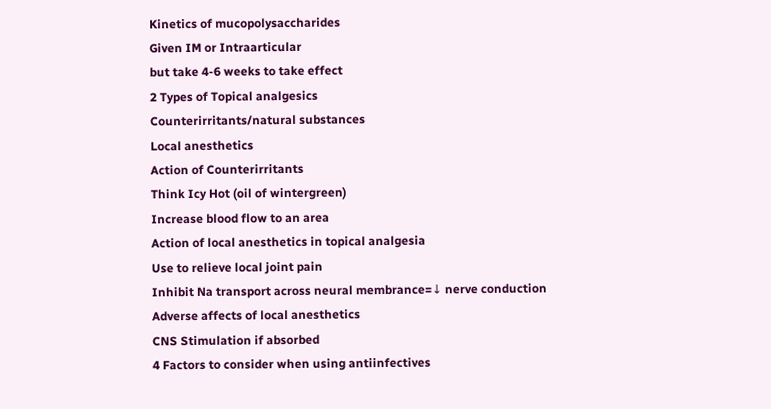Kinetics of mucopolysaccharides
Given IM or Intraarticular
but take 4-6 weeks to take effect
2 Types of Topical analgesics
Counterirritants/natural substances
Local anesthetics
Action of Counterirritants
Think Icy Hot (oil of wintergreen)
Increase blood flow to an area
Action of local anesthetics in topical analgesia
Use to relieve local joint pain
Inhibit Na transport across neural membrance=↓ nerve conduction
Adverse affects of local anesthetics
CNS Stimulation if absorbed
4 Factors to consider when using antiinfectives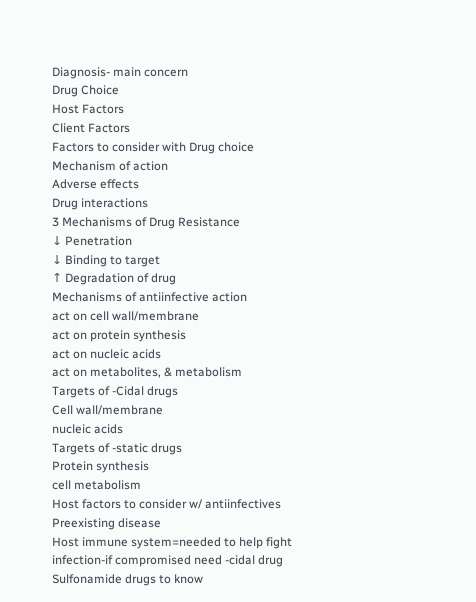Diagnosis- main concern
Drug Choice
Host Factors
Client Factors
Factors to consider with Drug choice
Mechanism of action
Adverse effects
Drug interactions
3 Mechanisms of Drug Resistance
↓ Penetration
↓ Binding to target
↑ Degradation of drug
Mechanisms of antiinfective action
act on cell wall/membrane
act on protein synthesis
act on nucleic acids
act on metabolites, & metabolism
Targets of -Cidal drugs
Cell wall/membrane
nucleic acids
Targets of -static drugs
Protein synthesis
cell metabolism
Host factors to consider w/ antiinfectives
Preexisting disease
Host immune system=needed to help fight infection-if compromised need -cidal drug
Sulfonamide drugs to know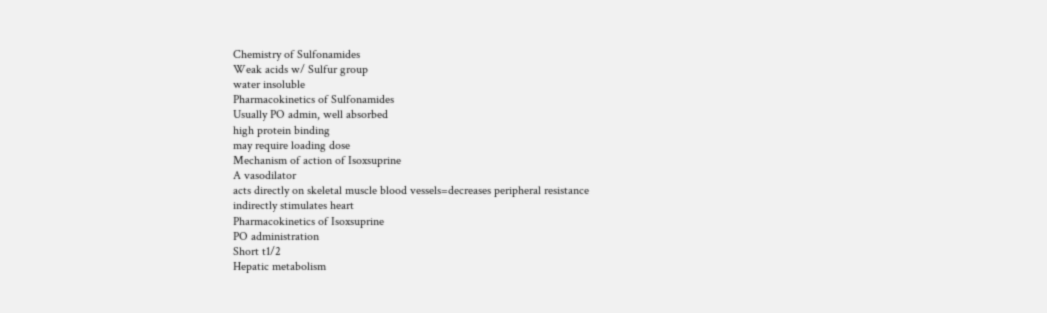Chemistry of Sulfonamides
Weak acids w/ Sulfur group
water insoluble
Pharmacokinetics of Sulfonamides
Usually PO admin, well absorbed
high protein binding
may require loading dose
Mechanism of action of Isoxsuprine
A vasodilator
acts directly on skeletal muscle blood vessels=decreases peripheral resistance
indirectly stimulates heart
Pharmacokinetics of Isoxsuprine
PO administration
Short t1/2
Hepatic metabolism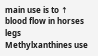main use is to ↑ blood flow in horses legs
Methylxanthines use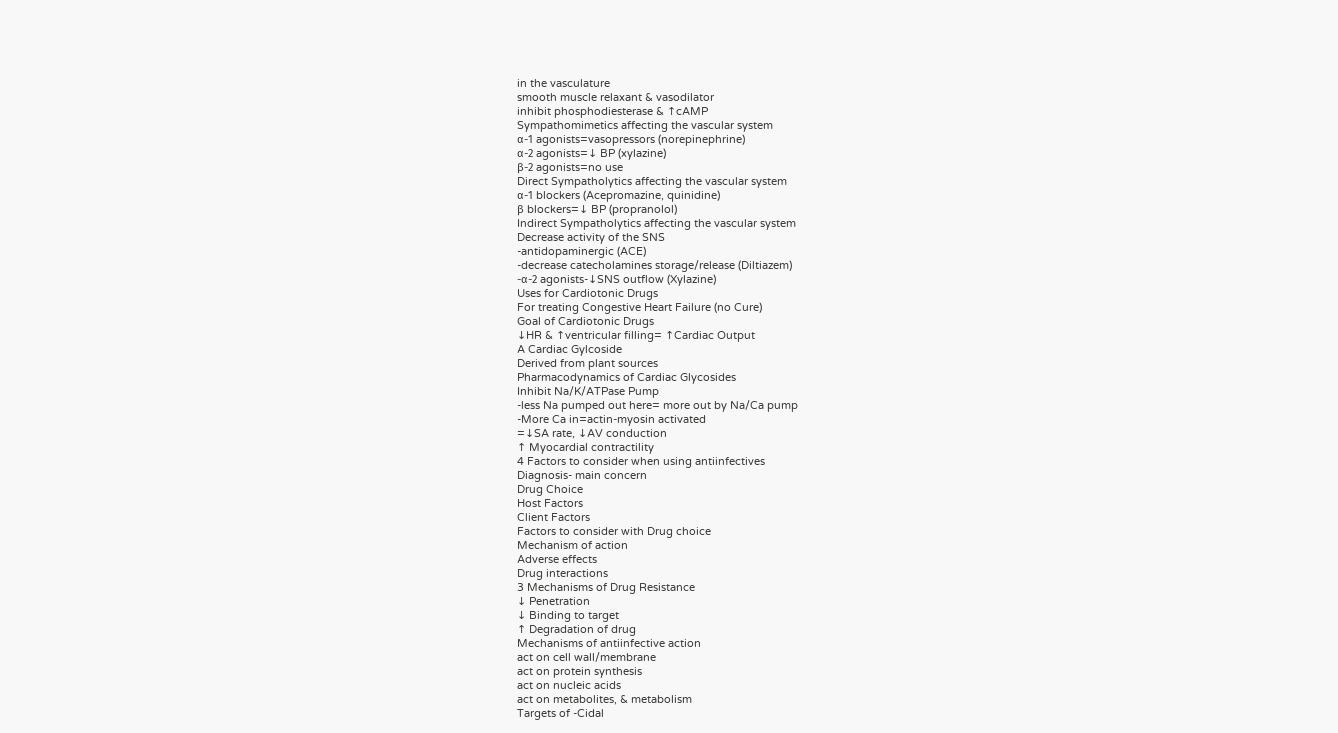in the vasculature
smooth muscle relaxant & vasodilator
inhibit phosphodiesterase & ↑cAMP
Sympathomimetics affecting the vascular system
α-1 agonists=vasopressors (norepinephrine)
α-2 agonists=↓ BP (xylazine)
β-2 agonists=no use
Direct Sympatholytics affecting the vascular system
α-1 blockers (Acepromazine, quinidine)
β blockers=↓ BP (propranolol)
Indirect Sympatholytics affecting the vascular system
Decrease activity of the SNS
-antidopaminergic (ACE)
-decrease catecholamines storage/release (Diltiazem)
-α-2 agonists-↓SNS outflow (Xylazine)
Uses for Cardiotonic Drugs
For treating Congestive Heart Failure (no Cure)
Goal of Cardiotonic Drugs
↓HR & ↑ventricular filling= ↑Cardiac Output
A Cardiac Gylcoside
Derived from plant sources
Pharmacodynamics of Cardiac Glycosides
Inhibit Na/K/ATPase Pump
-less Na pumped out here= more out by Na/Ca pump
-More Ca in=actin-myosin activated
=↓SA rate, ↓AV conduction
↑ Myocardial contractility
4 Factors to consider when using antiinfectives
Diagnosis- main concern
Drug Choice
Host Factors
Client Factors
Factors to consider with Drug choice
Mechanism of action
Adverse effects
Drug interactions
3 Mechanisms of Drug Resistance
↓ Penetration
↓ Binding to target
↑ Degradation of drug
Mechanisms of antiinfective action
act on cell wall/membrane
act on protein synthesis
act on nucleic acids
act on metabolites, & metabolism
Targets of -Cidal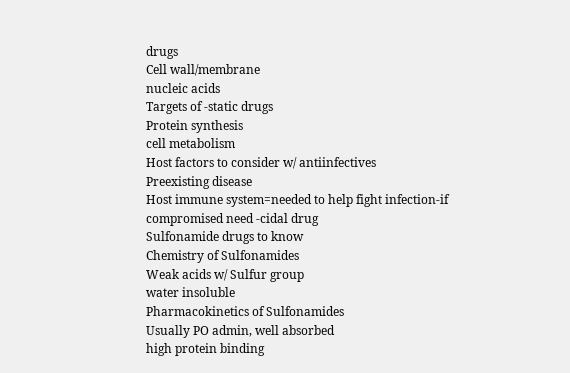drugs
Cell wall/membrane
nucleic acids
Targets of -static drugs
Protein synthesis
cell metabolism
Host factors to consider w/ antiinfectives
Preexisting disease
Host immune system=needed to help fight infection-if compromised need -cidal drug
Sulfonamide drugs to know
Chemistry of Sulfonamides
Weak acids w/ Sulfur group
water insoluble
Pharmacokinetics of Sulfonamides
Usually PO admin, well absorbed
high protein binding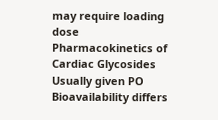may require loading dose
Pharmacokinetics of Cardiac Glycosides
Usually given PO
Bioavailability differs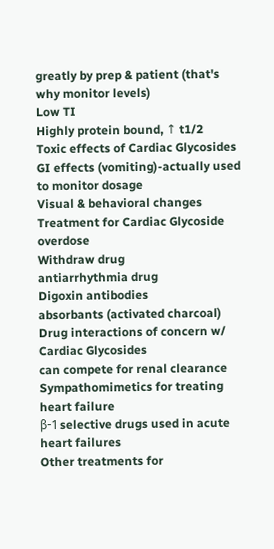greatly by prep & patient (that's why monitor levels)
Low TI
Highly protein bound, ↑ t1/2
Toxic effects of Cardiac Glycosides
GI effects (vomiting)-actually used to monitor dosage
Visual & behavioral changes
Treatment for Cardiac Glycoside overdose
Withdraw drug
antiarrhythmia drug
Digoxin antibodies
absorbants (activated charcoal)
Drug interactions of concern w/ Cardiac Glycosides
can compete for renal clearance
Sympathomimetics for treating heart failure
β-1 selective drugs used in acute heart failures
Other treatments for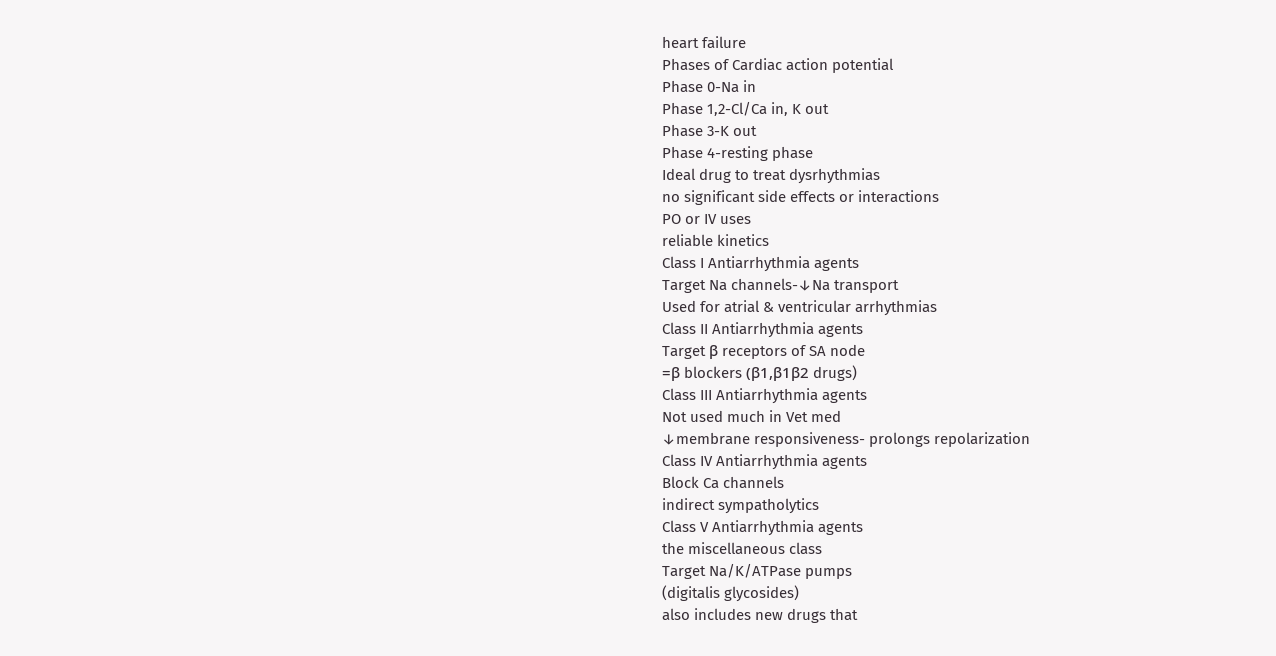heart failure
Phases of Cardiac action potential
Phase 0-Na in
Phase 1,2-Cl/Ca in, K out
Phase 3-K out
Phase 4-resting phase
Ideal drug to treat dysrhythmias
no significant side effects or interactions
PO or IV uses
reliable kinetics
Class I Antiarrhythmia agents
Target Na channels-↓Na transport
Used for atrial & ventricular arrhythmias
Class II Antiarrhythmia agents
Target β receptors of SA node
=β blockers (β1,β1β2 drugs)
Class III Antiarrhythmia agents
Not used much in Vet med
↓membrane responsiveness- prolongs repolarization
Class IV Antiarrhythmia agents
Block Ca channels
indirect sympatholytics
Class V Antiarrhythmia agents
the miscellaneous class
Target Na/K/ATPase pumps
(digitalis glycosides)
also includes new drugs that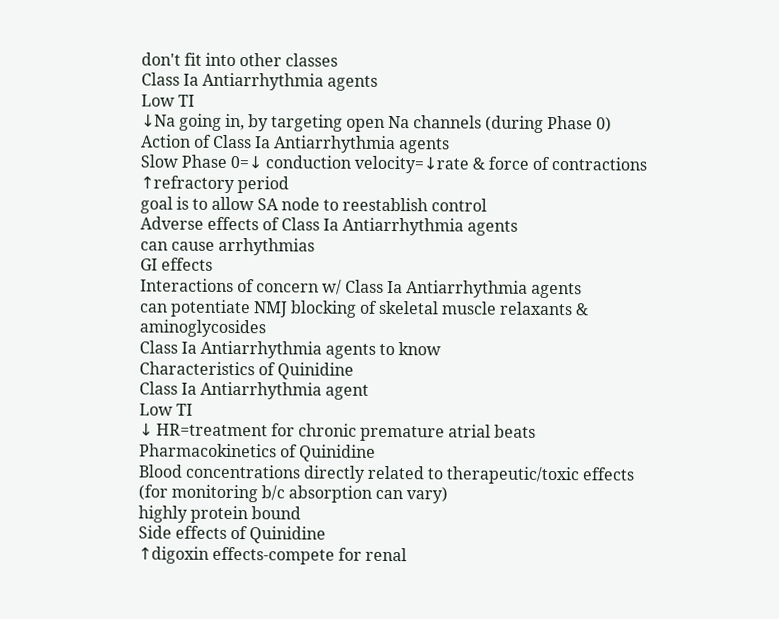don't fit into other classes
Class Ia Antiarrhythmia agents
Low TI
↓Na going in, by targeting open Na channels (during Phase 0)
Action of Class Ia Antiarrhythmia agents
Slow Phase 0=↓ conduction velocity=↓rate & force of contractions
↑refractory period
goal is to allow SA node to reestablish control
Adverse effects of Class Ia Antiarrhythmia agents
can cause arrhythmias
GI effects
Interactions of concern w/ Class Ia Antiarrhythmia agents
can potentiate NMJ blocking of skeletal muscle relaxants & aminoglycosides
Class Ia Antiarrhythmia agents to know
Characteristics of Quinidine
Class Ia Antiarrhythmia agent
Low TI
↓ HR=treatment for chronic premature atrial beats
Pharmacokinetics of Quinidine
Blood concentrations directly related to therapeutic/toxic effects (for monitoring b/c absorption can vary)
highly protein bound
Side effects of Quinidine
↑digoxin effects-compete for renal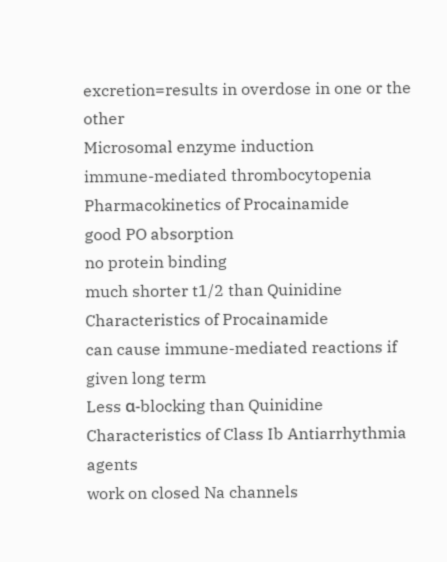excretion=results in overdose in one or the other
Microsomal enzyme induction
immune-mediated thrombocytopenia
Pharmacokinetics of Procainamide
good PO absorption
no protein binding
much shorter t1/2 than Quinidine
Characteristics of Procainamide
can cause immune-mediated reactions if given long term
Less α-blocking than Quinidine
Characteristics of Class Ib Antiarrhythmia agents
work on closed Na channels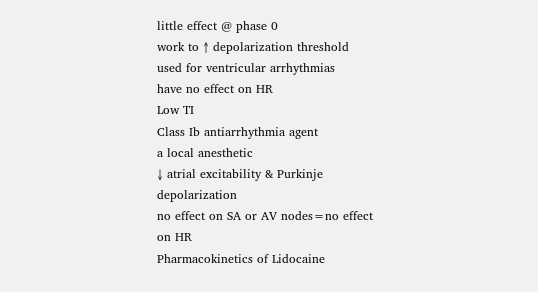little effect @ phase 0
work to ↑ depolarization threshold
used for ventricular arrhythmias
have no effect on HR
Low TI
Class Ib antiarrhythmia agent
a local anesthetic
↓ atrial excitability & Purkinje depolarization
no effect on SA or AV nodes=no effect on HR
Pharmacokinetics of Lidocaine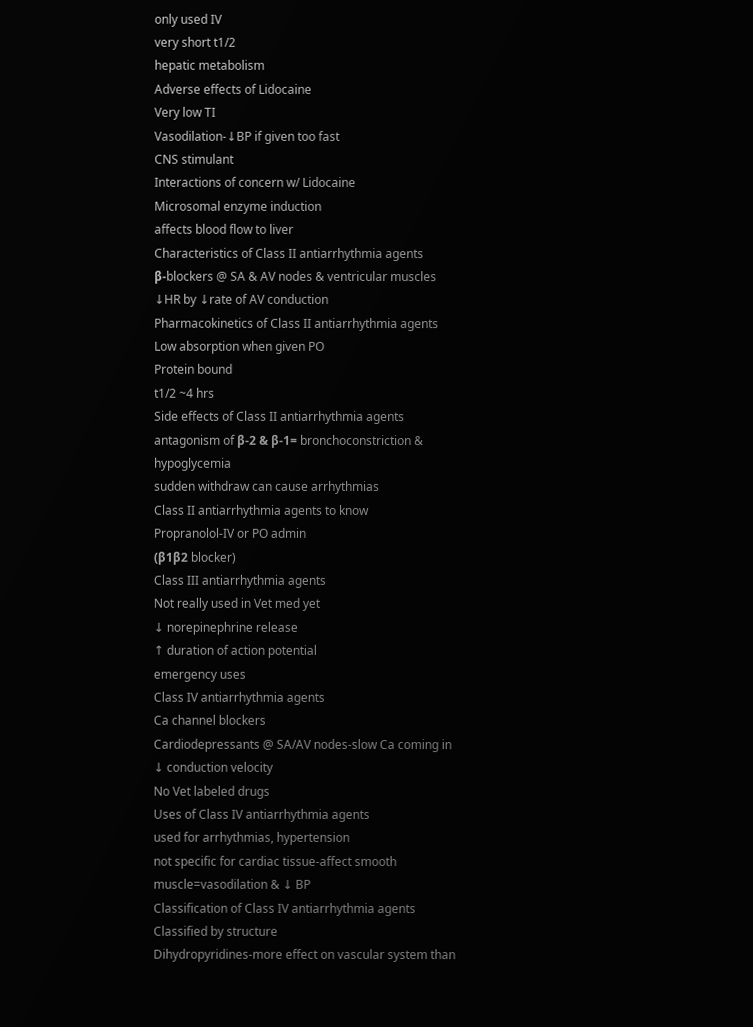only used IV
very short t1/2
hepatic metabolism
Adverse effects of Lidocaine
Very low TI
Vasodilation-↓BP if given too fast
CNS stimulant
Interactions of concern w/ Lidocaine
Microsomal enzyme induction
affects blood flow to liver
Characteristics of Class II antiarrhythmia agents
β-blockers @ SA & AV nodes & ventricular muscles
↓HR by ↓rate of AV conduction
Pharmacokinetics of Class II antiarrhythmia agents
Low absorption when given PO
Protein bound
t1/2 ~4 hrs
Side effects of Class II antiarrhythmia agents
antagonism of β-2 & β-1= bronchoconstriction & hypoglycemia
sudden withdraw can cause arrhythmias
Class II antiarrhythmia agents to know
Propranolol-IV or PO admin
(β1β2 blocker)
Class III antiarrhythmia agents
Not really used in Vet med yet
↓ norepinephrine release
↑ duration of action potential
emergency uses
Class IV antiarrhythmia agents
Ca channel blockers
Cardiodepressants @ SA/AV nodes-slow Ca coming in
↓ conduction velocity
No Vet labeled drugs
Uses of Class IV antiarrhythmia agents
used for arrhythmias, hypertension
not specific for cardiac tissue-affect smooth muscle=vasodilation & ↓ BP
Classification of Class IV antiarrhythmia agents
Classified by structure
Dihydropyridines-more effect on vascular system than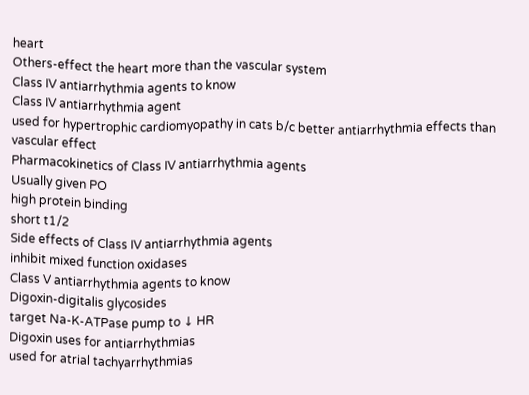heart
Others-effect the heart more than the vascular system
Class IV antiarrhythmia agents to know
Class IV antiarrhythmia agent
used for hypertrophic cardiomyopathy in cats b/c better antiarrhythmia effects than vascular effect
Pharmacokinetics of Class IV antiarrhythmia agents
Usually given PO
high protein binding
short t1/2
Side effects of Class IV antiarrhythmia agents
inhibit mixed function oxidases
Class V antiarrhythmia agents to know
Digoxin-digitalis glycosides
target Na-K-ATPase pump to ↓ HR
Digoxin uses for antiarrhythmias
used for atrial tachyarrhythmias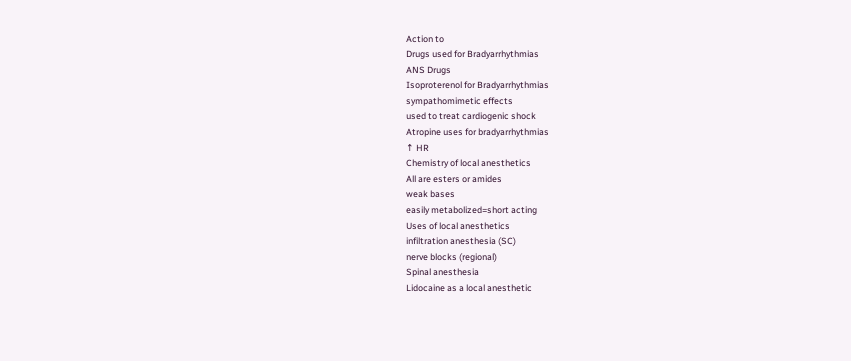Action to
Drugs used for Bradyarrhythmias
ANS Drugs
Isoproterenol for Bradyarrhythmias
sympathomimetic effects
used to treat cardiogenic shock
Atropine uses for bradyarrhythmias
↑ HR
Chemistry of local anesthetics
All are esters or amides
weak bases
easily metabolized=short acting
Uses of local anesthetics
infiltration anesthesia (SC)
nerve blocks (regional)
Spinal anesthesia
Lidocaine as a local anesthetic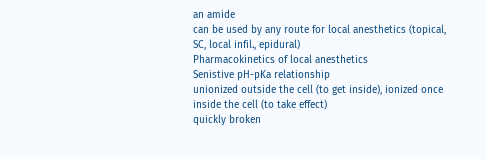an amide
can be used by any route for local anesthetics (topical, SC, local infil., epidural)
Pharmacokinetics of local anesthetics
Senistive pH-pKa relationship
unionized outside the cell (to get inside), ionized once inside the cell (to take effect)
quickly broken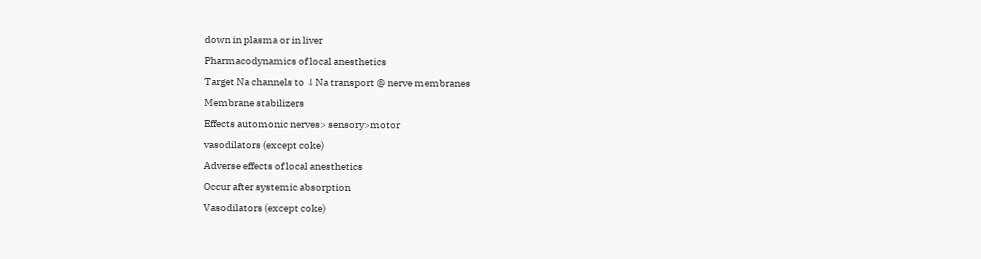down in plasma or in liver
Pharmacodynamics of local anesthetics
Target Na channels to ↓Na transport @ nerve membranes
Membrane stabilizers
Effects automonic nerves> sensory>motor
vasodilators (except coke)
Adverse effects of local anesthetics
Occur after systemic absorption
Vasodilators (except coke)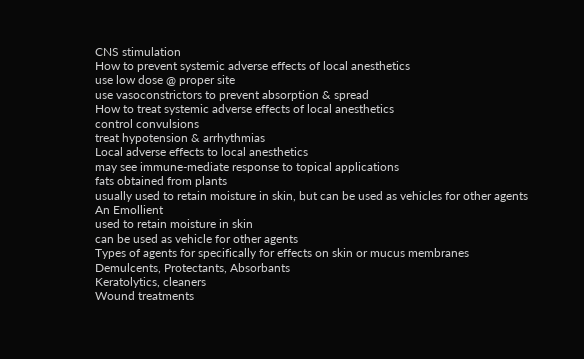CNS stimulation
How to prevent systemic adverse effects of local anesthetics
use low dose @ proper site
use vasoconstrictors to prevent absorption & spread
How to treat systemic adverse effects of local anesthetics
control convulsions
treat hypotension & arrhythmias
Local adverse effects to local anesthetics
may see immune-mediate response to topical applications
fats obtained from plants
usually used to retain moisture in skin, but can be used as vehicles for other agents
An Emollient
used to retain moisture in skin
can be used as vehicle for other agents
Types of agents for specifically for effects on skin or mucus membranes
Demulcents, Protectants, Absorbants
Keratolytics, cleaners
Wound treatments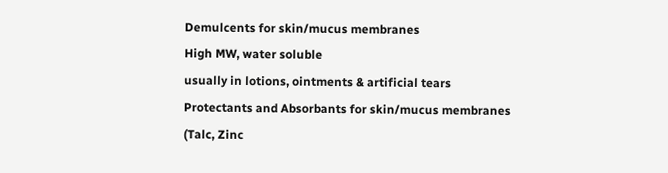Demulcents for skin/mucus membranes
High MW, water soluble
usually in lotions, ointments & artificial tears
Protectants and Absorbants for skin/mucus membranes
(Talc, Zinc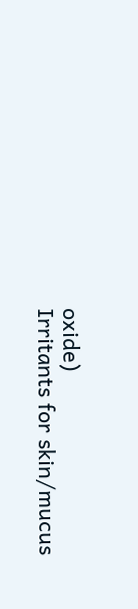oxide)
Irritants for skin/mucus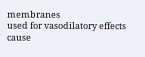membranes
used for vasodilatory effects
cause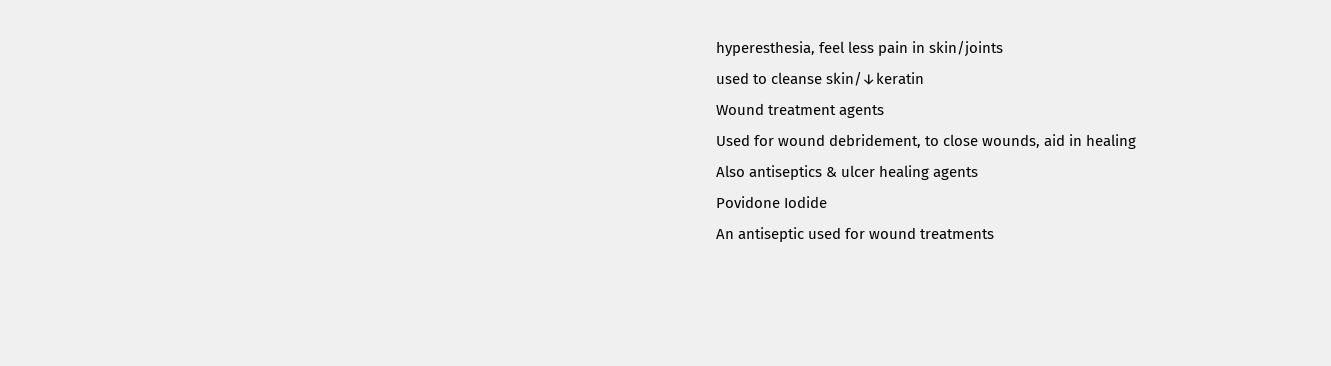hyperesthesia, feel less pain in skin/joints
used to cleanse skin/↓keratin
Wound treatment agents
Used for wound debridement, to close wounds, aid in healing
Also antiseptics & ulcer healing agents
Povidone Iodide
An antiseptic used for wound treatments